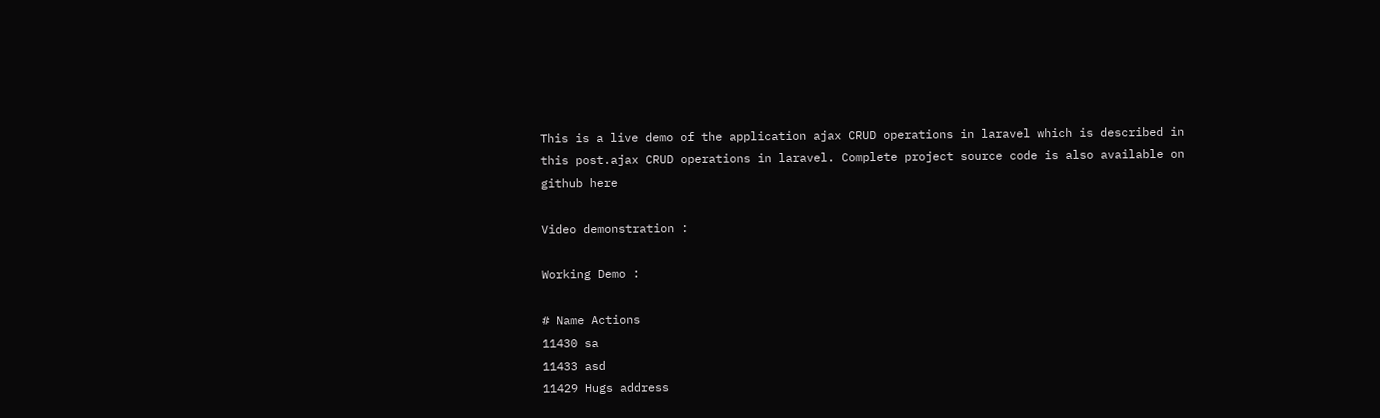This is a live demo of the application ajax CRUD operations in laravel which is described in this post.ajax CRUD operations in laravel. Complete project source code is also available on github here

Video demonstration :

Working Demo :

# Name Actions
11430 sa
11433 asd
11429 Hugs address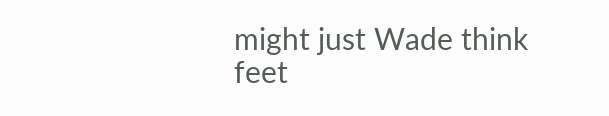might just Wade think feet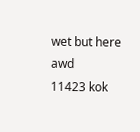wet but here awd
11423 kok